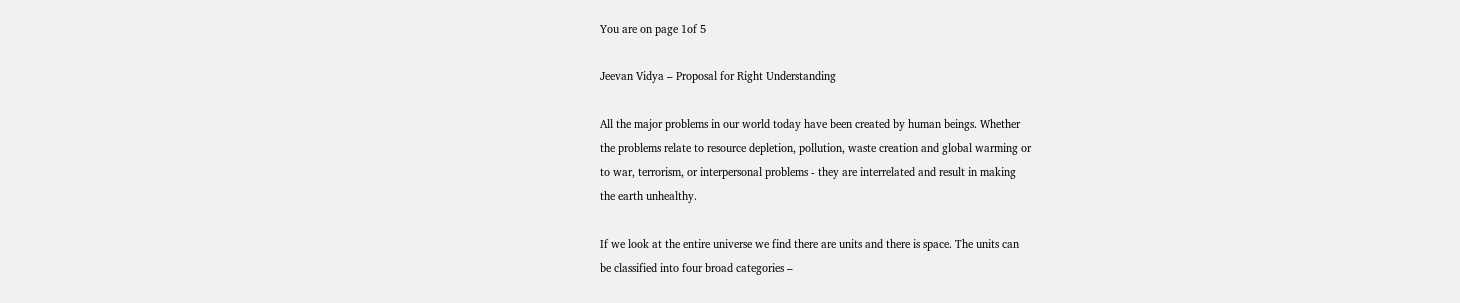You are on page 1of 5

Jeevan Vidya – Proposal for Right Understanding

All the major problems in our world today have been created by human beings. Whether
the problems relate to resource depletion, pollution, waste creation and global warming or
to war, terrorism, or interpersonal problems - they are interrelated and result in making
the earth unhealthy.

If we look at the entire universe we find there are units and there is space. The units can
be classified into four broad categories –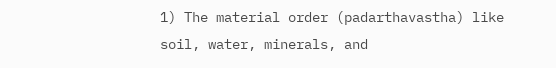1) The material order (padarthavastha) like soil, water, minerals, and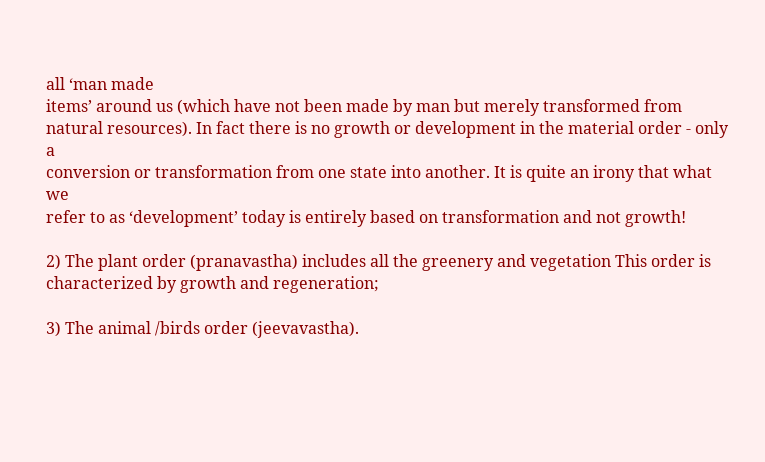all ‘man made
items’ around us (which have not been made by man but merely transformed from
natural resources). In fact there is no growth or development in the material order - only a
conversion or transformation from one state into another. It is quite an irony that what we
refer to as ‘development’ today is entirely based on transformation and not growth!

2) The plant order (pranavastha) includes all the greenery and vegetation This order is
characterized by growth and regeneration;

3) The animal /birds order (jeevavastha).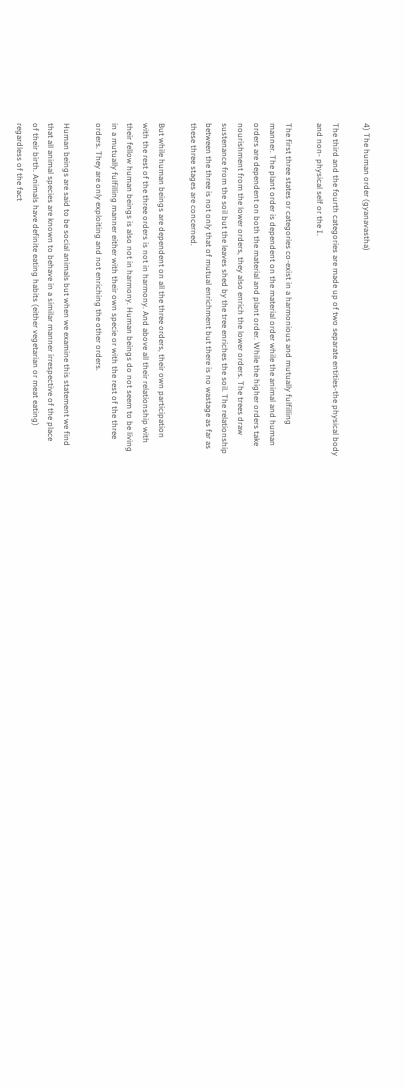4) The human order (gyanavastha)

The third and the fourth categories are made up of two separate entities-the physical body
and non- physical self or the I.

The first three states or categories co-exist in a harmonious and mutually fulfilling
manner. The plant order is dependent on the material order while the animal and human
orders are dependent on both the material and plant order. While the higher orders take
nourishment from the lower orders, they also enrich the lower orders. The trees draw
sustenance from the soil but the leaves shed by the tree enriches the soil. The relationship
between the three is not only that of mutual enrichment but there is no wastage as far as
these three stages are concerned.

But while human beings are dependent on all the three orders, their own participation
with the rest of the three orders is not in harmony. And above all their relationship with
their fellow human beings is also not in harmony. Human beings do not seem to be living
in a mutually fulfilling manner either with their own specie or with the rest of the three
orders. They are only exploiting and not enriching the other orders.

Human beings are said to be social animals but when we examine this statement we find
that all animal species are known to behave in a similar manner irrespective of the place
of their birth. Animals have definite eating habits (either vegetarian or meat eating)
regardless of the fact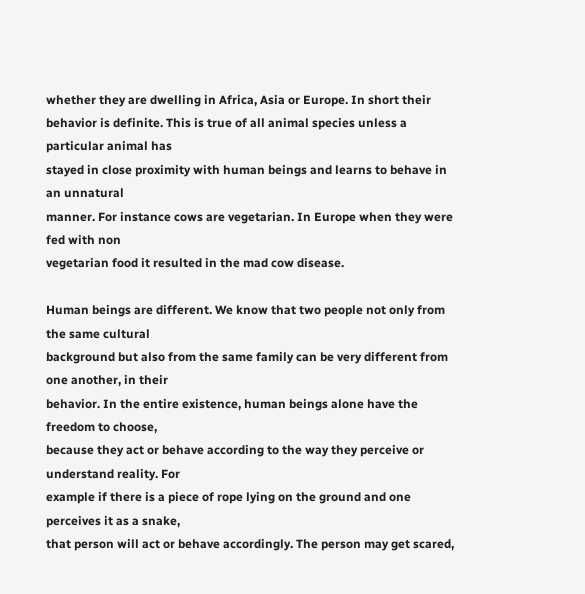whether they are dwelling in Africa, Asia or Europe. In short their
behavior is definite. This is true of all animal species unless a particular animal has
stayed in close proximity with human beings and learns to behave in an unnatural
manner. For instance cows are vegetarian. In Europe when they were fed with non
vegetarian food it resulted in the mad cow disease.

Human beings are different. We know that two people not only from the same cultural
background but also from the same family can be very different from one another, in their
behavior. In the entire existence, human beings alone have the freedom to choose,
because they act or behave according to the way they perceive or understand reality. For
example if there is a piece of rope lying on the ground and one perceives it as a snake,
that person will act or behave accordingly. The person may get scared,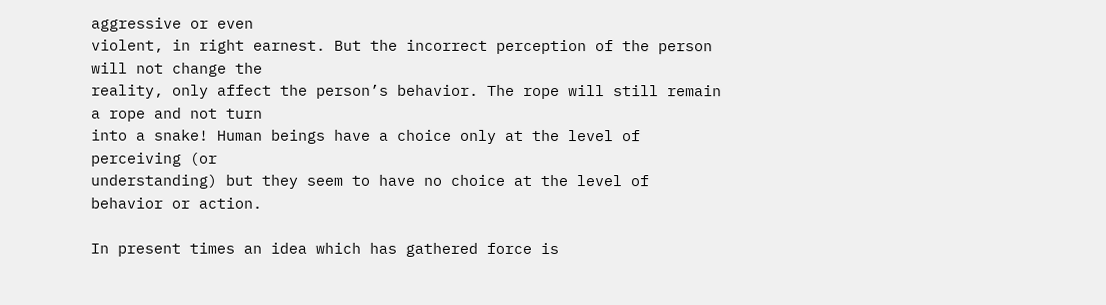aggressive or even
violent, in right earnest. But the incorrect perception of the person will not change the
reality, only affect the person’s behavior. The rope will still remain a rope and not turn
into a snake! Human beings have a choice only at the level of perceiving (or
understanding) but they seem to have no choice at the level of behavior or action.

In present times an idea which has gathered force is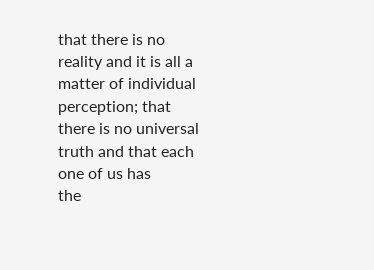that there is no reality and it is all a
matter of individual perception; that there is no universal truth and that each one of us has
the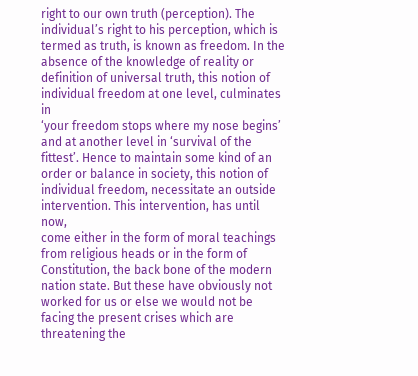right to our own truth (perception). The individual’s right to his perception, which is
termed as truth, is known as freedom. In the absence of the knowledge of reality or
definition of universal truth, this notion of individual freedom at one level, culminates in
‘your freedom stops where my nose begins’ and at another level in ‘survival of the
fittest’. Hence to maintain some kind of an order or balance in society, this notion of
individual freedom, necessitate an outside intervention. This intervention, has until now,
come either in the form of moral teachings from religious heads or in the form of
Constitution, the back bone of the modern nation state. But these have obviously not
worked for us or else we would not be facing the present crises which are threatening the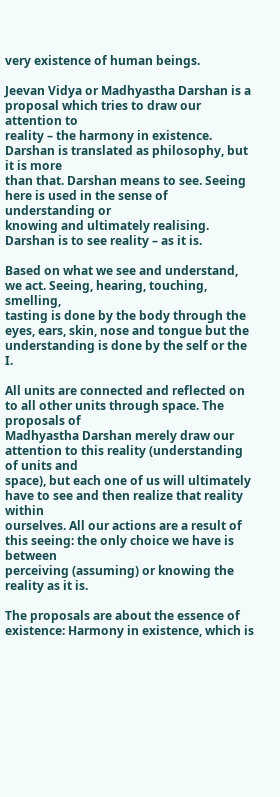very existence of human beings.

Jeevan Vidya or Madhyastha Darshan is a proposal which tries to draw our attention to
reality – the harmony in existence. Darshan is translated as philosophy, but it is more
than that. Darshan means to see. Seeing here is used in the sense of understanding or
knowing and ultimately realising. Darshan is to see reality – as it is.

Based on what we see and understand, we act. Seeing, hearing, touching, smelling,
tasting is done by the body through the eyes, ears, skin, nose and tongue but the
understanding is done by the self or the I.

All units are connected and reflected on to all other units through space. The proposals of
Madhyastha Darshan merely draw our attention to this reality (understanding of units and
space), but each one of us will ultimately have to see and then realize that reality within
ourselves. All our actions are a result of this seeing: the only choice we have is between
perceiving (assuming) or knowing the reality as it is.

The proposals are about the essence of existence: Harmony in existence, which is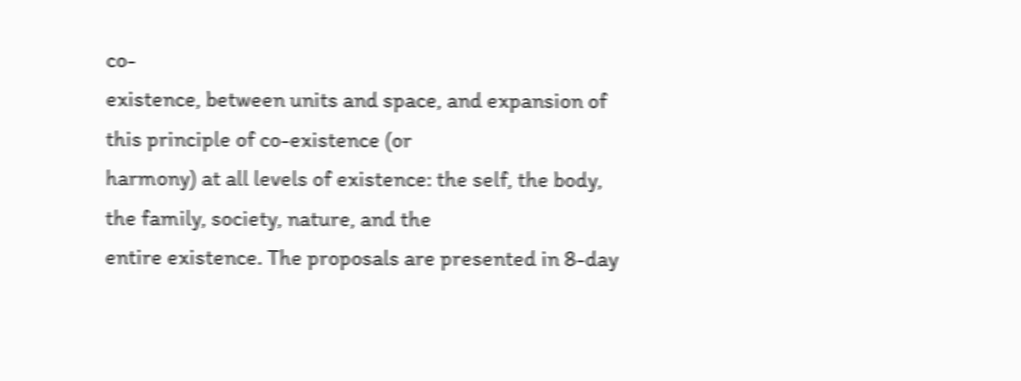co-
existence, between units and space, and expansion of this principle of co-existence (or
harmony) at all levels of existence: the self, the body, the family, society, nature, and the
entire existence. The proposals are presented in 8-day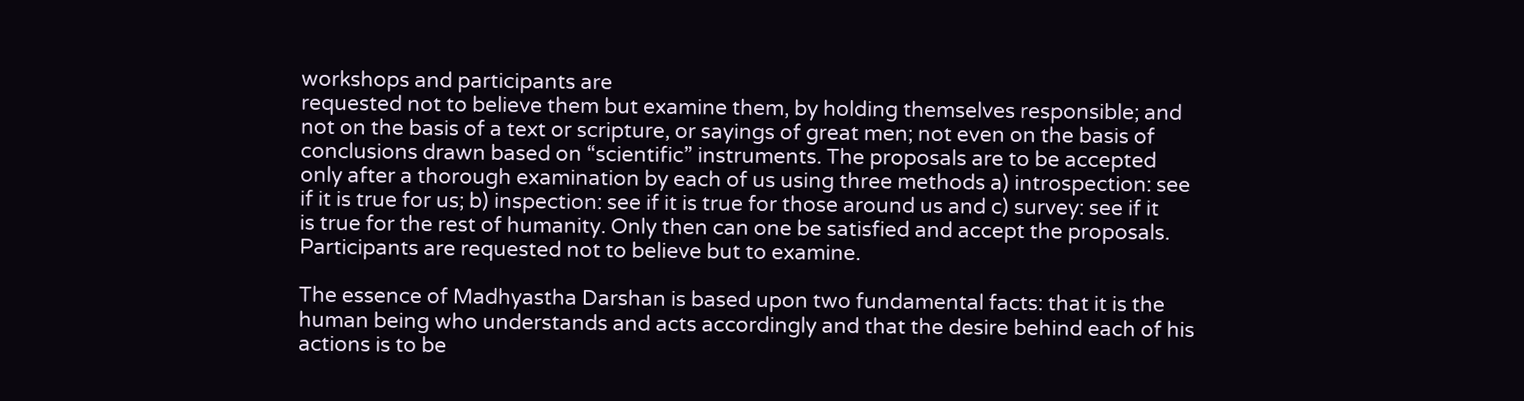workshops and participants are
requested not to believe them but examine them, by holding themselves responsible; and
not on the basis of a text or scripture, or sayings of great men; not even on the basis of
conclusions drawn based on “scientific” instruments. The proposals are to be accepted
only after a thorough examination by each of us using three methods a) introspection: see
if it is true for us; b) inspection: see if it is true for those around us and c) survey: see if it
is true for the rest of humanity. Only then can one be satisfied and accept the proposals.
Participants are requested not to believe but to examine.

The essence of Madhyastha Darshan is based upon two fundamental facts: that it is the
human being who understands and acts accordingly and that the desire behind each of his
actions is to be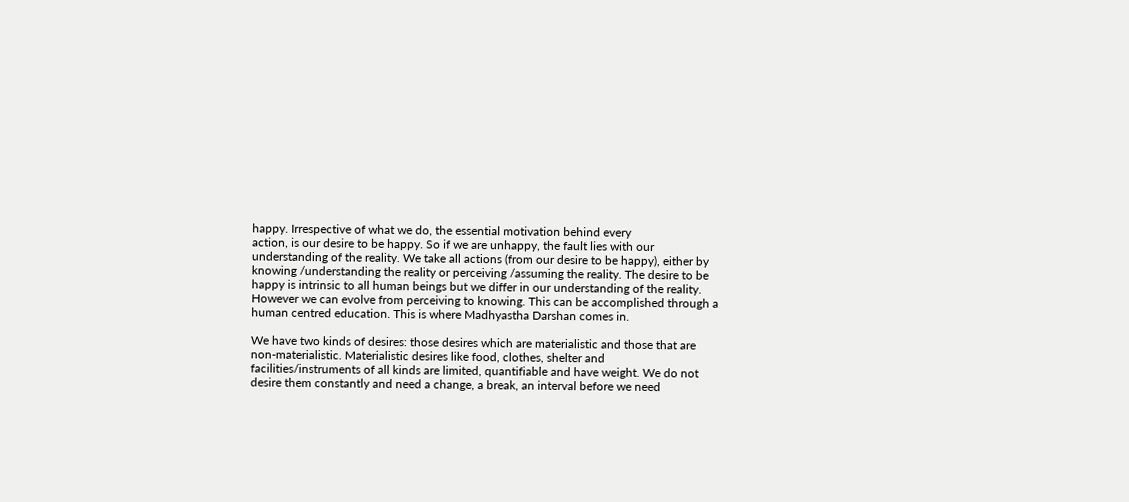happy. Irrespective of what we do, the essential motivation behind every
action, is our desire to be happy. So if we are unhappy, the fault lies with our
understanding of the reality. We take all actions (from our desire to be happy), either by
knowing /understanding the reality or perceiving /assuming the reality. The desire to be
happy is intrinsic to all human beings but we differ in our understanding of the reality.
However we can evolve from perceiving to knowing. This can be accomplished through a
human centred education. This is where Madhyastha Darshan comes in.

We have two kinds of desires: those desires which are materialistic and those that are
non-materialistic. Materialistic desires like food, clothes, shelter and
facilities/instruments of all kinds are limited, quantifiable and have weight. We do not
desire them constantly and need a change, a break, an interval before we need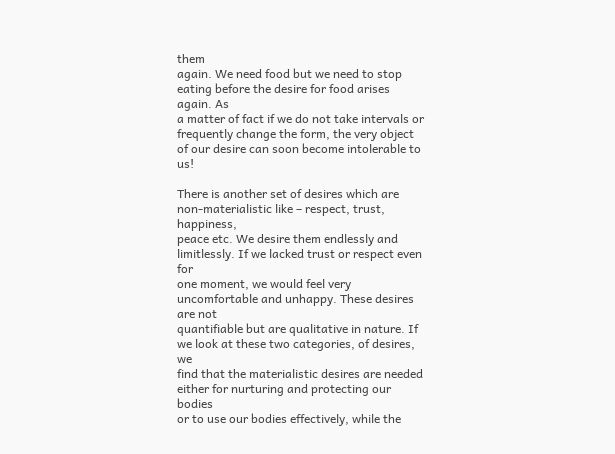them
again. We need food but we need to stop eating before the desire for food arises again. As
a matter of fact if we do not take intervals or frequently change the form, the very object
of our desire can soon become intolerable to us!

There is another set of desires which are non-materialistic like – respect, trust, happiness,
peace etc. We desire them endlessly and limitlessly. If we lacked trust or respect even for
one moment, we would feel very uncomfortable and unhappy. These desires are not
quantifiable but are qualitative in nature. If we look at these two categories, of desires, we
find that the materialistic desires are needed either for nurturing and protecting our bodies
or to use our bodies effectively, while the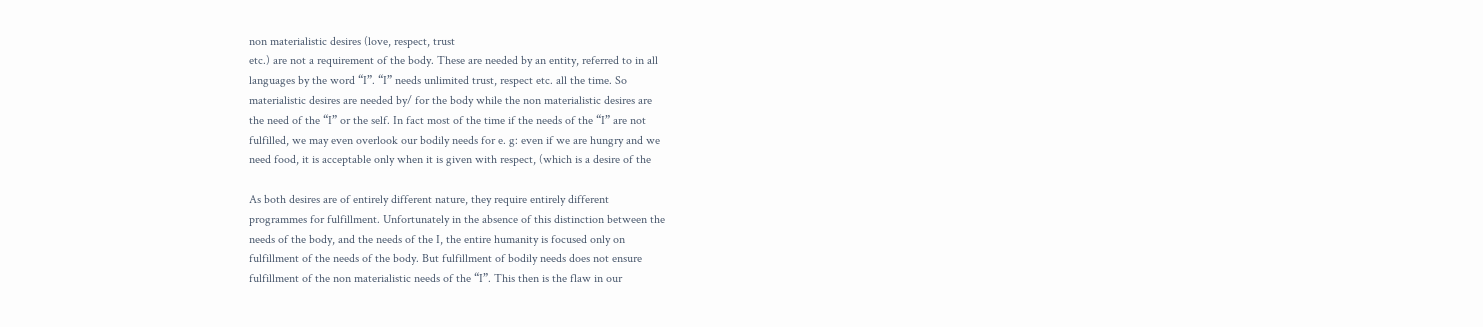non materialistic desires (love, respect, trust
etc.) are not a requirement of the body. These are needed by an entity, referred to in all
languages by the word “I”. “I” needs unlimited trust, respect etc. all the time. So
materialistic desires are needed by/ for the body while the non materialistic desires are
the need of the “I” or the self. In fact most of the time if the needs of the “I” are not
fulfilled, we may even overlook our bodily needs for e. g: even if we are hungry and we
need food, it is acceptable only when it is given with respect, (which is a desire of the

As both desires are of entirely different nature, they require entirely different
programmes for fulfillment. Unfortunately in the absence of this distinction between the
needs of the body, and the needs of the I, the entire humanity is focused only on
fulfillment of the needs of the body. But fulfillment of bodily needs does not ensure
fulfillment of the non materialistic needs of the “I”. This then is the flaw in our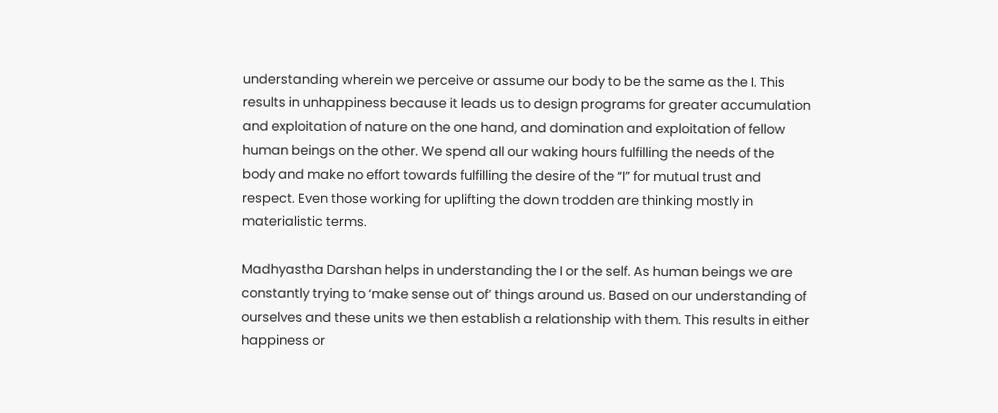understanding wherein we perceive or assume our body to be the same as the I. This
results in unhappiness because it leads us to design programs for greater accumulation
and exploitation of nature on the one hand, and domination and exploitation of fellow
human beings on the other. We spend all our waking hours fulfilling the needs of the
body and make no effort towards fulfilling the desire of the “I” for mutual trust and
respect. Even those working for uplifting the down trodden are thinking mostly in
materialistic terms.

Madhyastha Darshan helps in understanding the I or the self. As human beings we are
constantly trying to ‘make sense out of’ things around us. Based on our understanding of
ourselves and these units we then establish a relationship with them. This results in either
happiness or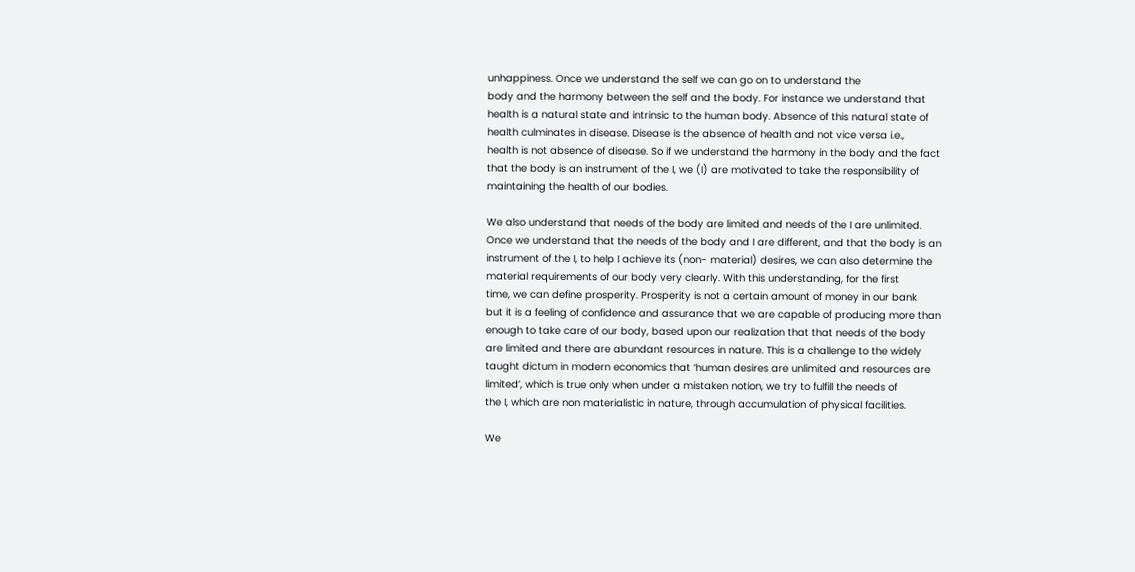unhappiness. Once we understand the self we can go on to understand the
body and the harmony between the self and the body. For instance we understand that
health is a natural state and intrinsic to the human body. Absence of this natural state of
health culminates in disease. Disease is the absence of health and not vice versa i.e.,
health is not absence of disease. So if we understand the harmony in the body and the fact
that the body is an instrument of the I, we (I) are motivated to take the responsibility of
maintaining the health of our bodies.

We also understand that needs of the body are limited and needs of the I are unlimited.
Once we understand that the needs of the body and I are different, and that the body is an
instrument of the I, to help I achieve its (non- material) desires, we can also determine the
material requirements of our body very clearly. With this understanding, for the first
time, we can define prosperity. Prosperity is not a certain amount of money in our bank
but it is a feeling of confidence and assurance that we are capable of producing more than
enough to take care of our body, based upon our realization that that needs of the body
are limited and there are abundant resources in nature. This is a challenge to the widely
taught dictum in modern economics that ‘human desires are unlimited and resources are
limited’, which is true only when under a mistaken notion, we try to fulfill the needs of
the I, which are non materialistic in nature, through accumulation of physical facilities.

We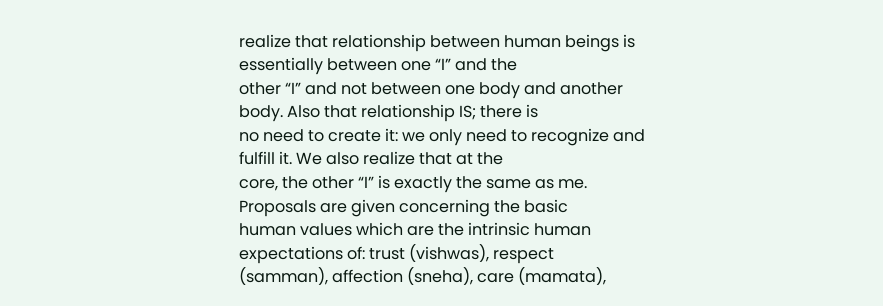realize that relationship between human beings is essentially between one “I” and the
other “I” and not between one body and another body. Also that relationship IS; there is
no need to create it: we only need to recognize and fulfill it. We also realize that at the
core, the other “I” is exactly the same as me. Proposals are given concerning the basic
human values which are the intrinsic human expectations of: trust (vishwas), respect
(samman), affection (sneha), care (mamata),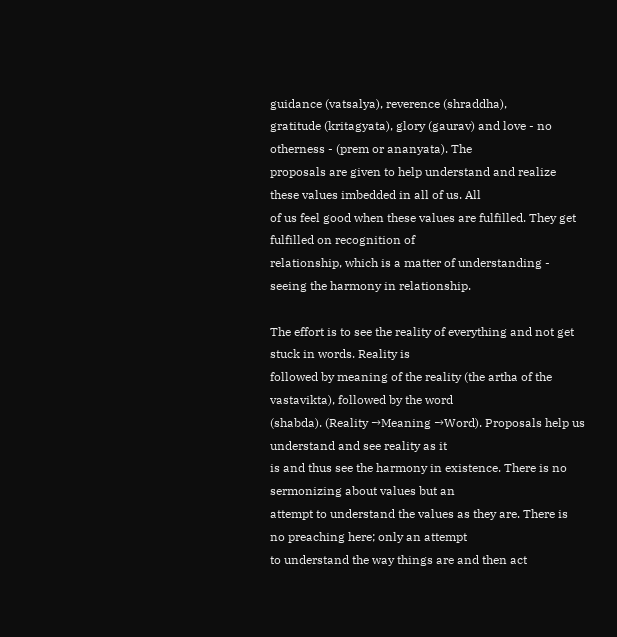guidance (vatsalya), reverence (shraddha),
gratitude (kritagyata), glory (gaurav) and love - no otherness - (prem or ananyata). The
proposals are given to help understand and realize these values imbedded in all of us. All
of us feel good when these values are fulfilled. They get fulfilled on recognition of
relationship, which is a matter of understanding - seeing the harmony in relationship.

The effort is to see the reality of everything and not get stuck in words. Reality is
followed by meaning of the reality (the artha of the vastavikta), followed by the word
(shabda). (Reality →Meaning →Word). Proposals help us understand and see reality as it
is and thus see the harmony in existence. There is no sermonizing about values but an
attempt to understand the values as they are. There is no preaching here; only an attempt
to understand the way things are and then act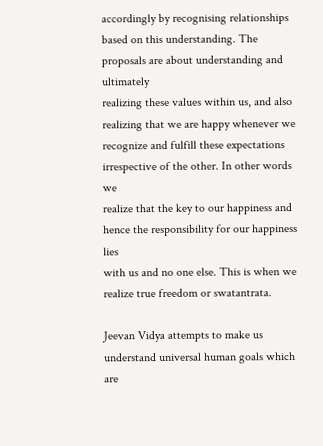accordingly by recognising relationships
based on this understanding. The proposals are about understanding and ultimately
realizing these values within us, and also realizing that we are happy whenever we
recognize and fulfill these expectations irrespective of the other. In other words we
realize that the key to our happiness and hence the responsibility for our happiness lies
with us and no one else. This is when we realize true freedom or swatantrata.

Jeevan Vidya attempts to make us understand universal human goals which are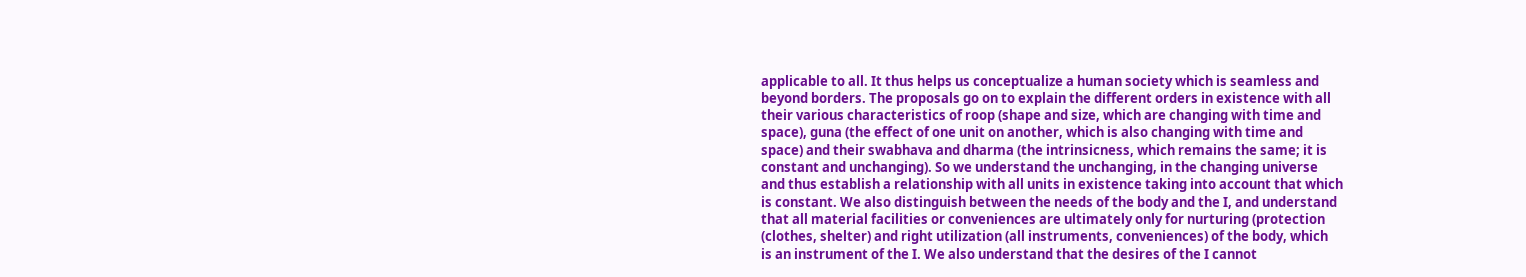applicable to all. It thus helps us conceptualize a human society which is seamless and
beyond borders. The proposals go on to explain the different orders in existence with all
their various characteristics of roop (shape and size, which are changing with time and
space), guna (the effect of one unit on another, which is also changing with time and
space) and their swabhava and dharma (the intrinsicness, which remains the same; it is
constant and unchanging). So we understand the unchanging, in the changing universe
and thus establish a relationship with all units in existence taking into account that which
is constant. We also distinguish between the needs of the body and the I, and understand
that all material facilities or conveniences are ultimately only for nurturing (protection
(clothes, shelter) and right utilization (all instruments, conveniences) of the body, which
is an instrument of the I. We also understand that the desires of the I cannot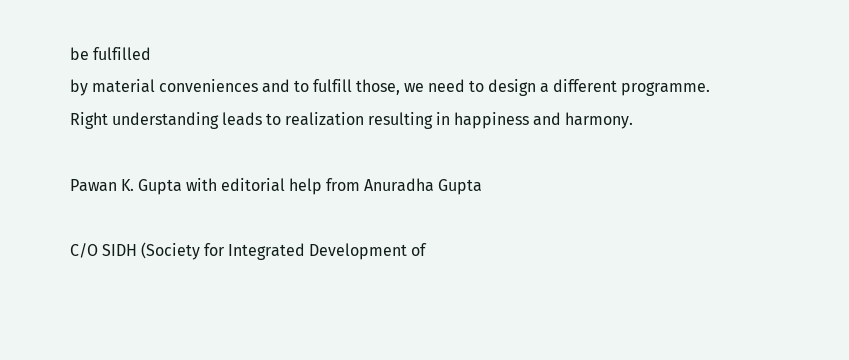be fulfilled
by material conveniences and to fulfill those, we need to design a different programme.
Right understanding leads to realization resulting in happiness and harmony.

Pawan K. Gupta with editorial help from Anuradha Gupta

C/O SIDH (Society for Integrated Development of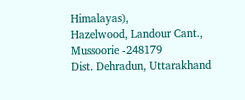Himalayas),
Hazelwood, Landour Cant.,
Mussoorie -248179
Dist. Dehradun, Uttarakhand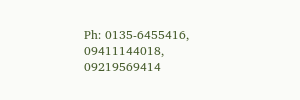Ph: 0135-6455416, 09411144018, 09219569414